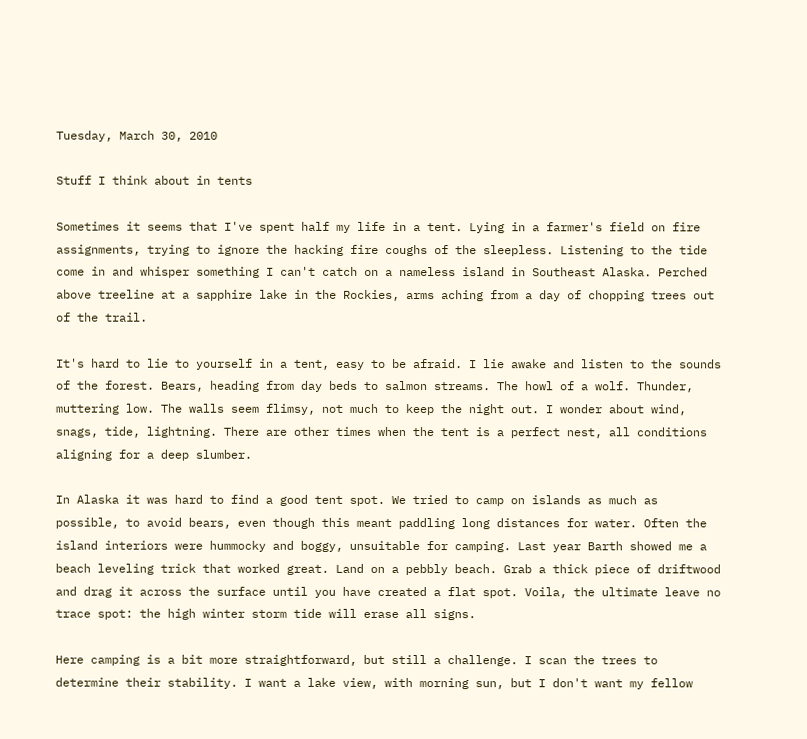Tuesday, March 30, 2010

Stuff I think about in tents

Sometimes it seems that I've spent half my life in a tent. Lying in a farmer's field on fire assignments, trying to ignore the hacking fire coughs of the sleepless. Listening to the tide come in and whisper something I can't catch on a nameless island in Southeast Alaska. Perched above treeline at a sapphire lake in the Rockies, arms aching from a day of chopping trees out of the trail.

It's hard to lie to yourself in a tent, easy to be afraid. I lie awake and listen to the sounds of the forest. Bears, heading from day beds to salmon streams. The howl of a wolf. Thunder, muttering low. The walls seem flimsy, not much to keep the night out. I wonder about wind, snags, tide, lightning. There are other times when the tent is a perfect nest, all conditions aligning for a deep slumber.

In Alaska it was hard to find a good tent spot. We tried to camp on islands as much as possible, to avoid bears, even though this meant paddling long distances for water. Often the island interiors were hummocky and boggy, unsuitable for camping. Last year Barth showed me a beach leveling trick that worked great. Land on a pebbly beach. Grab a thick piece of driftwood and drag it across the surface until you have created a flat spot. Voila, the ultimate leave no trace spot: the high winter storm tide will erase all signs.

Here camping is a bit more straightforward, but still a challenge. I scan the trees to determine their stability. I want a lake view, with morning sun, but I don't want my fellow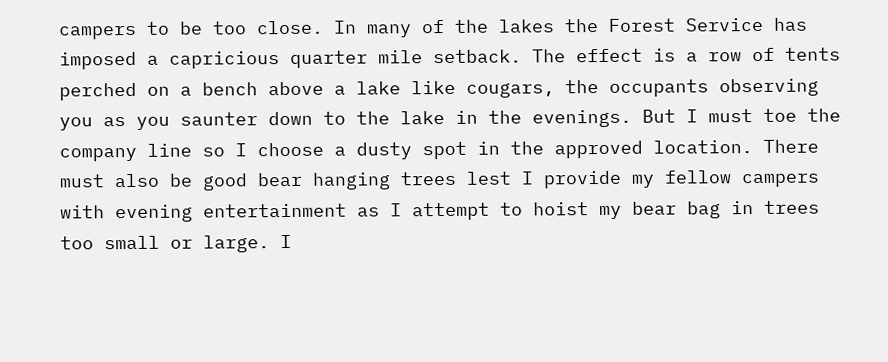campers to be too close. In many of the lakes the Forest Service has imposed a capricious quarter mile setback. The effect is a row of tents perched on a bench above a lake like cougars, the occupants observing you as you saunter down to the lake in the evenings. But I must toe the company line so I choose a dusty spot in the approved location. There must also be good bear hanging trees lest I provide my fellow campers with evening entertainment as I attempt to hoist my bear bag in trees too small or large. I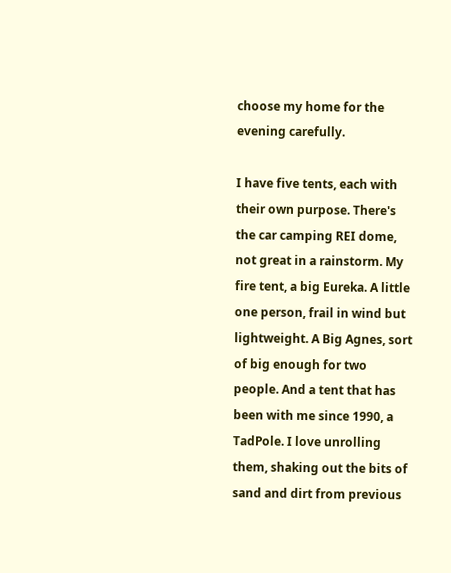choose my home for the evening carefully.

I have five tents, each with their own purpose. There's the car camping REI dome, not great in a rainstorm. My fire tent, a big Eureka. A little one person, frail in wind but lightweight. A Big Agnes, sort of big enough for two people. And a tent that has been with me since 1990, a TadPole. I love unrolling them, shaking out the bits of sand and dirt from previous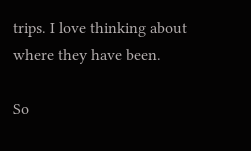trips. I love thinking about where they have been.

So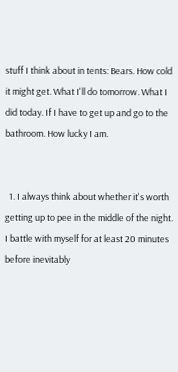stuff I think about in tents: Bears. How cold it might get. What I'll do tomorrow. What I did today. If I have to get up and go to the bathroom. How lucky I am.


  1. I always think about whether it's worth getting up to pee in the middle of the night. I battle with myself for at least 20 minutes before inevitably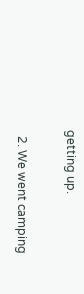getting up.

  2. We went camping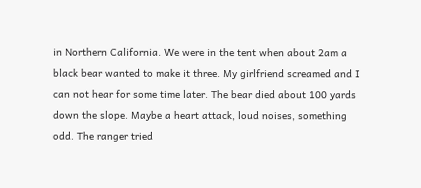in Northern California. We were in the tent when about 2am a black bear wanted to make it three. My girlfriend screamed and I can not hear for some time later. The bear died about 100 yards down the slope. Maybe a heart attack, loud noises, something odd. The ranger tried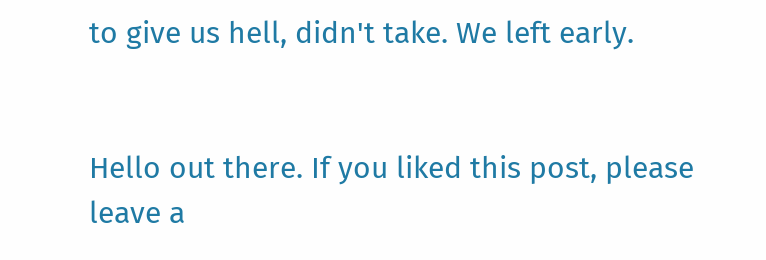to give us hell, didn't take. We left early.


Hello out there. If you liked this post, please leave a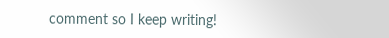comment so I keep writing!